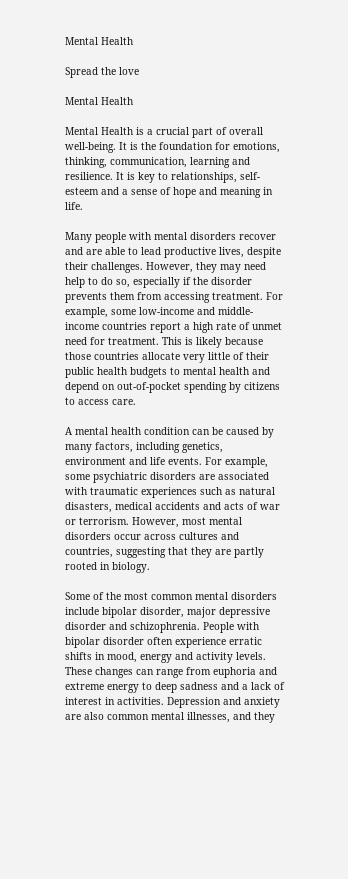Mental Health

Spread the love

Mental Health

Mental Health is a crucial part of overall well-being. It is the foundation for emotions, thinking, communication, learning and resilience. It is key to relationships, self-esteem and a sense of hope and meaning in life.

Many people with mental disorders recover and are able to lead productive lives, despite their challenges. However, they may need help to do so, especially if the disorder prevents them from accessing treatment. For example, some low-income and middle-income countries report a high rate of unmet need for treatment. This is likely because those countries allocate very little of their public health budgets to mental health and depend on out-of-pocket spending by citizens to access care.

A mental health condition can be caused by many factors, including genetics, environment and life events. For example, some psychiatric disorders are associated with traumatic experiences such as natural disasters, medical accidents and acts of war or terrorism. However, most mental disorders occur across cultures and countries, suggesting that they are partly rooted in biology.

Some of the most common mental disorders include bipolar disorder, major depressive disorder and schizophrenia. People with bipolar disorder often experience erratic shifts in mood, energy and activity levels. These changes can range from euphoria and extreme energy to deep sadness and a lack of interest in activities. Depression and anxiety are also common mental illnesses, and they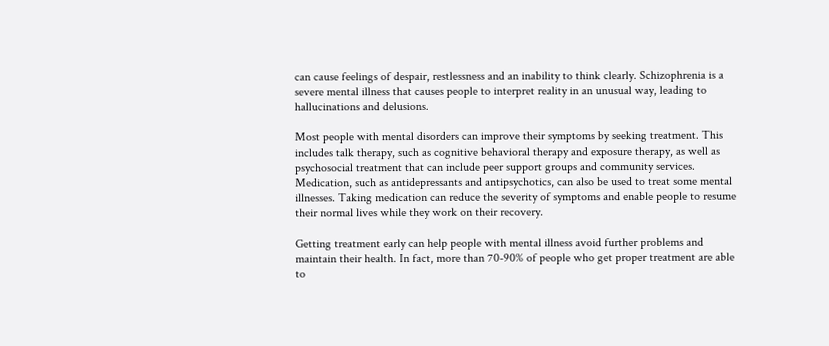can cause feelings of despair, restlessness and an inability to think clearly. Schizophrenia is a severe mental illness that causes people to interpret reality in an unusual way, leading to hallucinations and delusions.

Most people with mental disorders can improve their symptoms by seeking treatment. This includes talk therapy, such as cognitive behavioral therapy and exposure therapy, as well as psychosocial treatment that can include peer support groups and community services. Medication, such as antidepressants and antipsychotics, can also be used to treat some mental illnesses. Taking medication can reduce the severity of symptoms and enable people to resume their normal lives while they work on their recovery.

Getting treatment early can help people with mental illness avoid further problems and maintain their health. In fact, more than 70-90% of people who get proper treatment are able to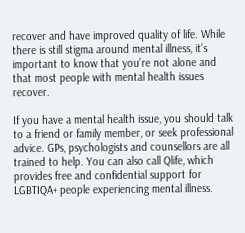recover and have improved quality of life. While there is still stigma around mental illness, it’s important to know that you’re not alone and that most people with mental health issues recover.

If you have a mental health issue, you should talk to a friend or family member, or seek professional advice. GPs, psychologists and counsellors are all trained to help. You can also call Qlife, which provides free and confidential support for LGBTIQA+ people experiencing mental illness.